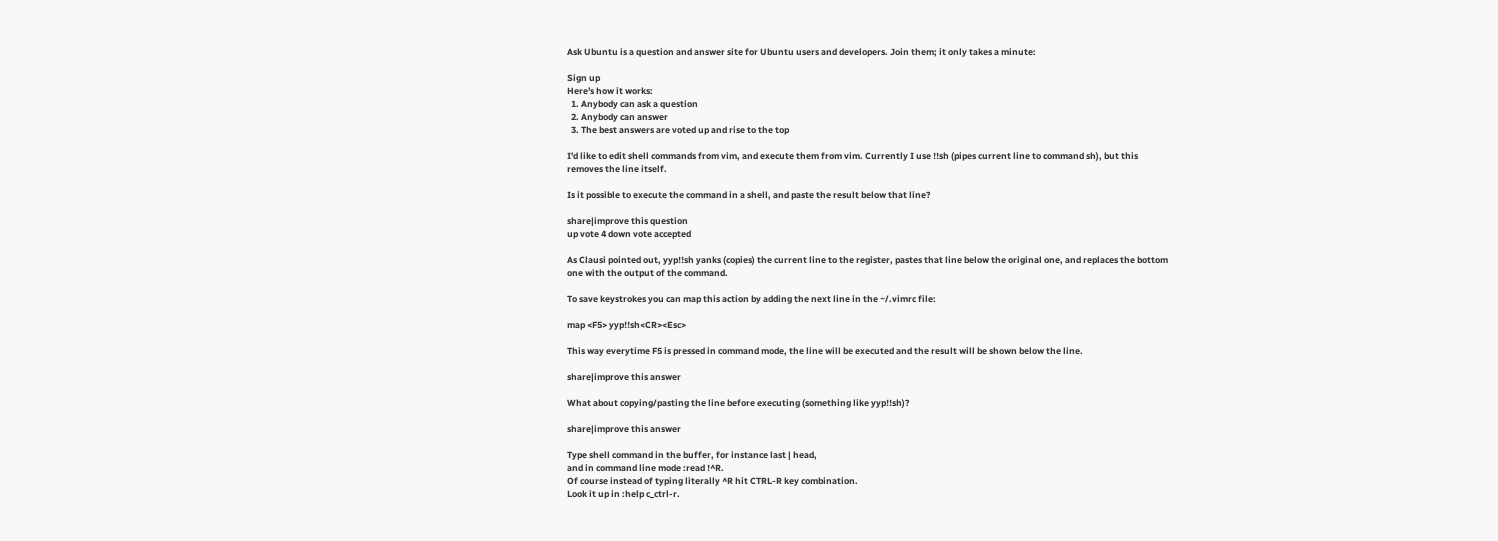Ask Ubuntu is a question and answer site for Ubuntu users and developers. Join them; it only takes a minute:

Sign up
Here's how it works:
  1. Anybody can ask a question
  2. Anybody can answer
  3. The best answers are voted up and rise to the top

I'd like to edit shell commands from vim, and execute them from vim. Currently I use !!sh (pipes current line to command sh), but this removes the line itself.

Is it possible to execute the command in a shell, and paste the result below that line?

share|improve this question
up vote 4 down vote accepted

As Clausi pointed out, yyp!!sh yanks (copies) the current line to the register, pastes that line below the original one, and replaces the bottom one with the output of the command.

To save keystrokes you can map this action by adding the next line in the ~/.vimrc file:

map <F5> yyp!!sh<CR><Esc>

This way everytime F5 is pressed in command mode, the line will be executed and the result will be shown below the line.

share|improve this answer

What about copying/pasting the line before executing (something like yyp!!sh)?

share|improve this answer

Type shell command in the buffer, for instance last | head,
and in command line mode :read !^R.
Of course instead of typing literally ^R hit CTRL-R key combination.
Look it up in :help c_ctrl-r.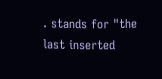. stands for "the last inserted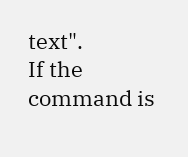text".
If the command is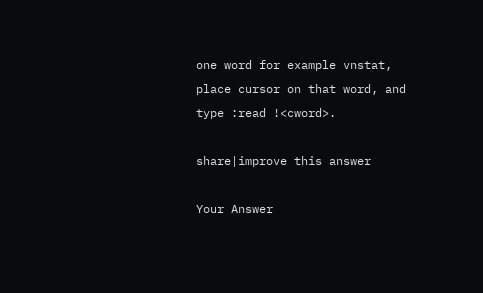one word for example vnstat,
place cursor on that word, and type :read !<cword>.

share|improve this answer

Your Answer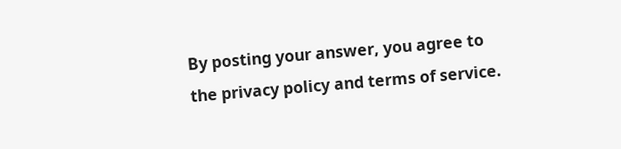By posting your answer, you agree to the privacy policy and terms of service.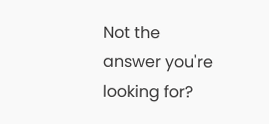Not the answer you're looking for?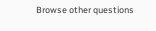Browse other questions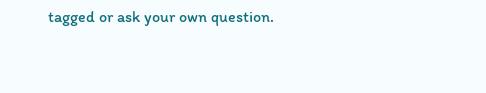tagged or ask your own question.